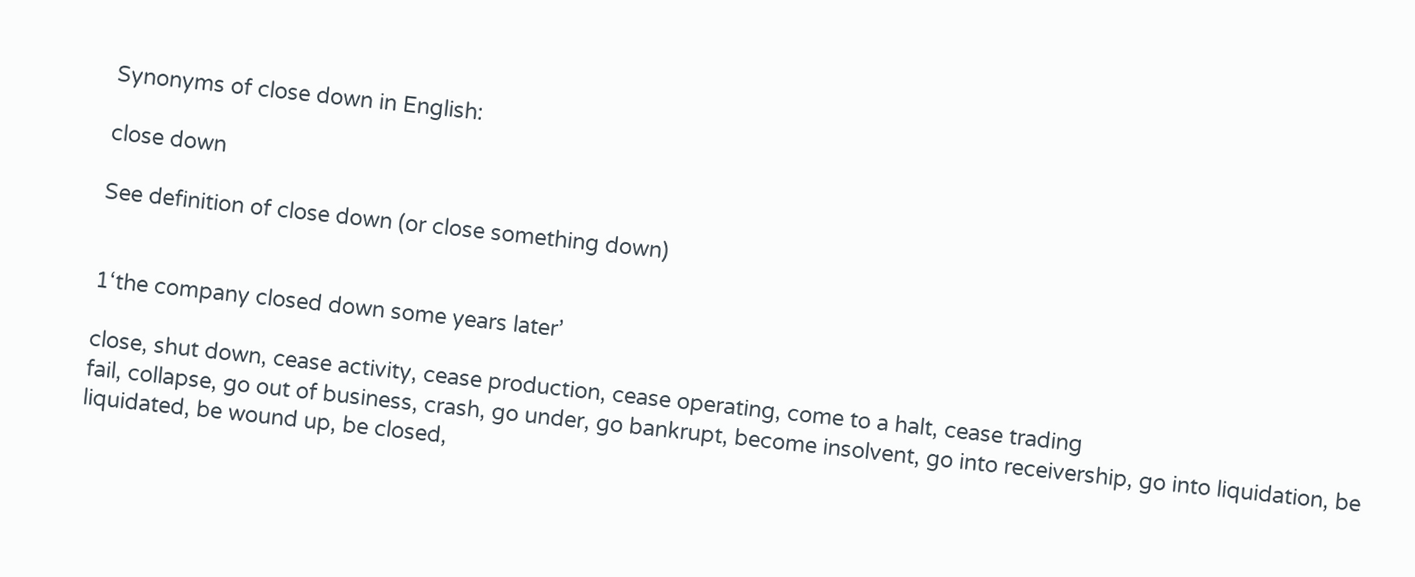Synonyms of close down in English:

close down

See definition of close down (or close something down)


1‘the company closed down some years later’

close, shut down, cease activity, cease production, cease operating, come to a halt, cease trading
fail, collapse, go out of business, crash, go under, go bankrupt, become insolvent, go into receivership, go into liquidation, be liquidated, be wound up, be closed,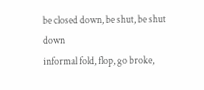be closed down, be shut, be shut down
informal fold, flop, go broke,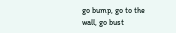go bump, go to the wall, go bust